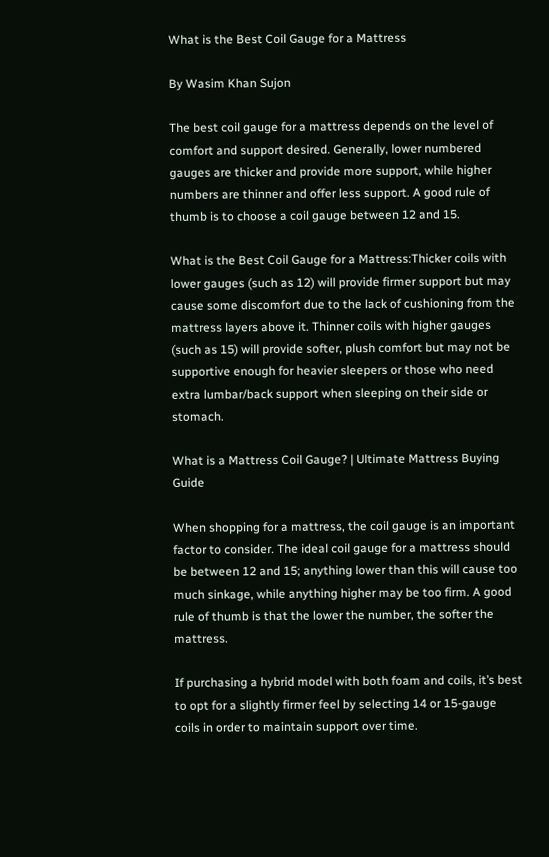What is the Best Coil Gauge for a Mattress

By Wasim Khan Sujon

The best coil gauge for a mattress depends on the level of comfort and support desired. Generally, lower numbered gauges are thicker and provide more support, while higher numbers are thinner and offer less support. A good rule of thumb is to choose a coil gauge between 12 and 15.

What is the Best Coil Gauge for a Mattress:Thicker coils with lower gauges (such as 12) will provide firmer support but may cause some discomfort due to the lack of cushioning from the mattress layers above it. Thinner coils with higher gauges (such as 15) will provide softer, plush comfort but may not be supportive enough for heavier sleepers or those who need extra lumbar/back support when sleeping on their side or stomach.

What is a Mattress Coil Gauge? | Ultimate Mattress Buying Guide

When shopping for a mattress, the coil gauge is an important factor to consider. The ideal coil gauge for a mattress should be between 12 and 15; anything lower than this will cause too much sinkage, while anything higher may be too firm. A good rule of thumb is that the lower the number, the softer the mattress.

If purchasing a hybrid model with both foam and coils, it’s best to opt for a slightly firmer feel by selecting 14 or 15-gauge coils in order to maintain support over time.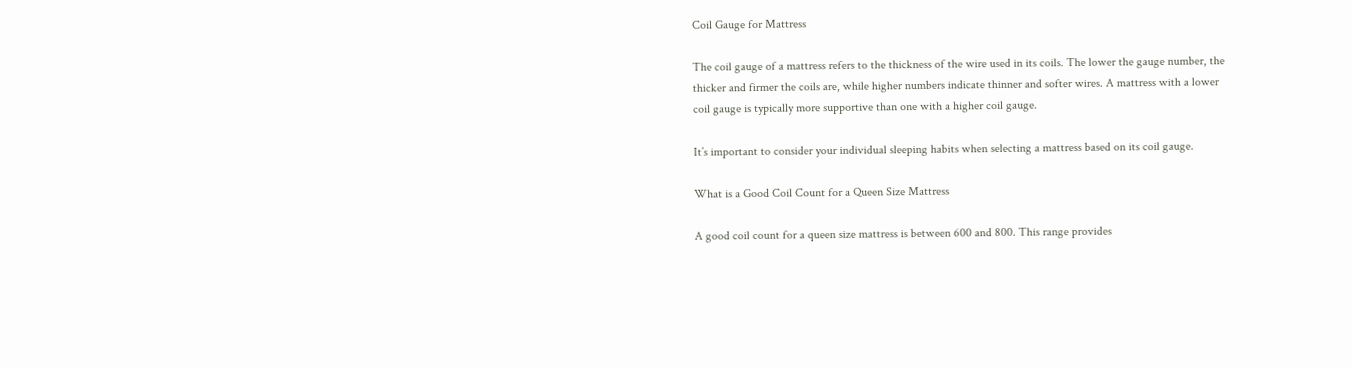Coil Gauge for Mattress

The coil gauge of a mattress refers to the thickness of the wire used in its coils. The lower the gauge number, the thicker and firmer the coils are, while higher numbers indicate thinner and softer wires. A mattress with a lower coil gauge is typically more supportive than one with a higher coil gauge.

It’s important to consider your individual sleeping habits when selecting a mattress based on its coil gauge.

What is a Good Coil Count for a Queen Size Mattress

A good coil count for a queen size mattress is between 600 and 800. This range provides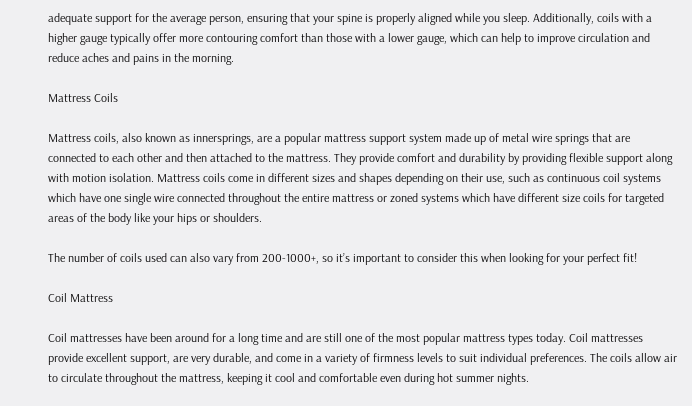adequate support for the average person, ensuring that your spine is properly aligned while you sleep. Additionally, coils with a higher gauge typically offer more contouring comfort than those with a lower gauge, which can help to improve circulation and reduce aches and pains in the morning.

Mattress Coils

Mattress coils, also known as innersprings, are a popular mattress support system made up of metal wire springs that are connected to each other and then attached to the mattress. They provide comfort and durability by providing flexible support along with motion isolation. Mattress coils come in different sizes and shapes depending on their use, such as continuous coil systems which have one single wire connected throughout the entire mattress or zoned systems which have different size coils for targeted areas of the body like your hips or shoulders.

The number of coils used can also vary from 200-1000+, so it’s important to consider this when looking for your perfect fit!

Coil Mattress

Coil mattresses have been around for a long time and are still one of the most popular mattress types today. Coil mattresses provide excellent support, are very durable, and come in a variety of firmness levels to suit individual preferences. The coils allow air to circulate throughout the mattress, keeping it cool and comfortable even during hot summer nights.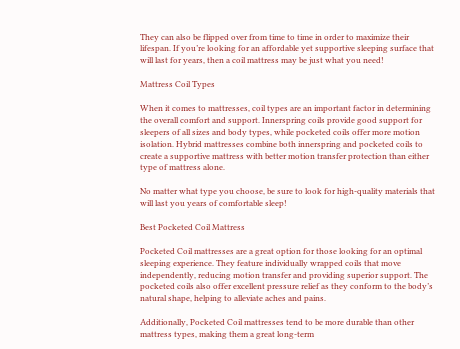They can also be flipped over from time to time in order to maximize their lifespan. If you’re looking for an affordable yet supportive sleeping surface that will last for years, then a coil mattress may be just what you need!

Mattress Coil Types

When it comes to mattresses, coil types are an important factor in determining the overall comfort and support. Innerspring coils provide good support for sleepers of all sizes and body types, while pocketed coils offer more motion isolation. Hybrid mattresses combine both innerspring and pocketed coils to create a supportive mattress with better motion transfer protection than either type of mattress alone.

No matter what type you choose, be sure to look for high-quality materials that will last you years of comfortable sleep!

Best Pocketed Coil Mattress

Pocketed Coil mattresses are a great option for those looking for an optimal sleeping experience. They feature individually wrapped coils that move independently, reducing motion transfer and providing superior support. The pocketed coils also offer excellent pressure relief as they conform to the body’s natural shape, helping to alleviate aches and pains.

Additionally, Pocketed Coil mattresses tend to be more durable than other mattress types, making them a great long-term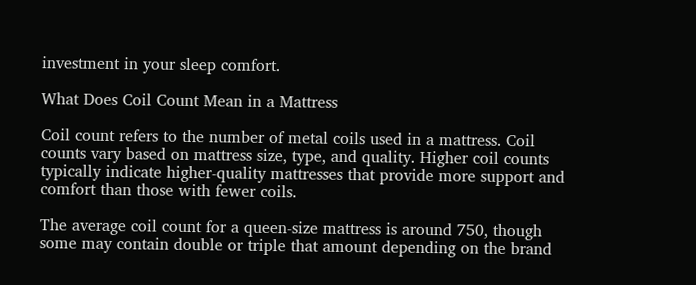investment in your sleep comfort.

What Does Coil Count Mean in a Mattress

Coil count refers to the number of metal coils used in a mattress. Coil counts vary based on mattress size, type, and quality. Higher coil counts typically indicate higher-quality mattresses that provide more support and comfort than those with fewer coils.

The average coil count for a queen-size mattress is around 750, though some may contain double or triple that amount depending on the brand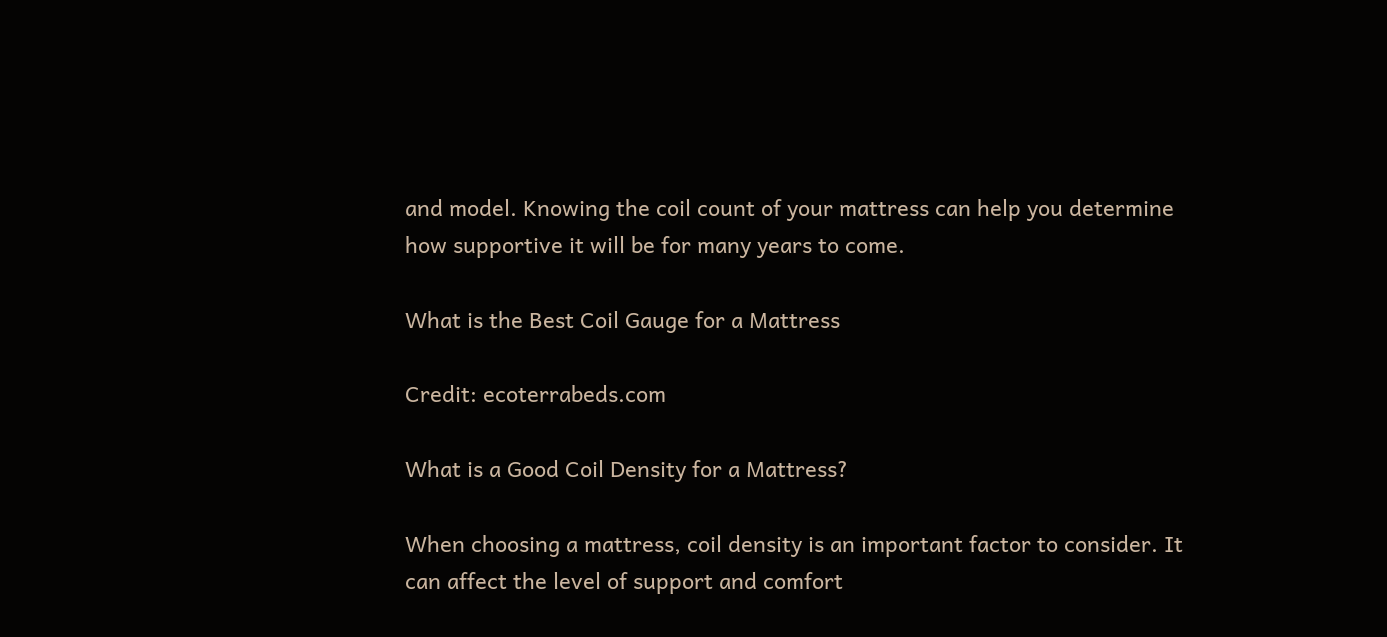and model. Knowing the coil count of your mattress can help you determine how supportive it will be for many years to come.

What is the Best Coil Gauge for a Mattress

Credit: ecoterrabeds.com

What is a Good Coil Density for a Mattress?

When choosing a mattress, coil density is an important factor to consider. It can affect the level of support and comfort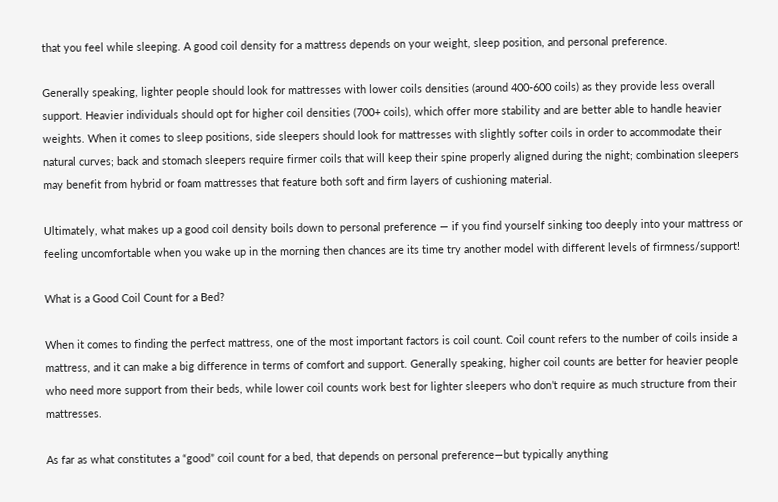that you feel while sleeping. A good coil density for a mattress depends on your weight, sleep position, and personal preference.

Generally speaking, lighter people should look for mattresses with lower coils densities (around 400-600 coils) as they provide less overall support. Heavier individuals should opt for higher coil densities (700+ coils), which offer more stability and are better able to handle heavier weights. When it comes to sleep positions, side sleepers should look for mattresses with slightly softer coils in order to accommodate their natural curves; back and stomach sleepers require firmer coils that will keep their spine properly aligned during the night; combination sleepers may benefit from hybrid or foam mattresses that feature both soft and firm layers of cushioning material.

Ultimately, what makes up a good coil density boils down to personal preference — if you find yourself sinking too deeply into your mattress or feeling uncomfortable when you wake up in the morning then chances are its time try another model with different levels of firmness/support!

What is a Good Coil Count for a Bed?

When it comes to finding the perfect mattress, one of the most important factors is coil count. Coil count refers to the number of coils inside a mattress, and it can make a big difference in terms of comfort and support. Generally speaking, higher coil counts are better for heavier people who need more support from their beds, while lower coil counts work best for lighter sleepers who don’t require as much structure from their mattresses.

As far as what constitutes a “good” coil count for a bed, that depends on personal preference—but typically anything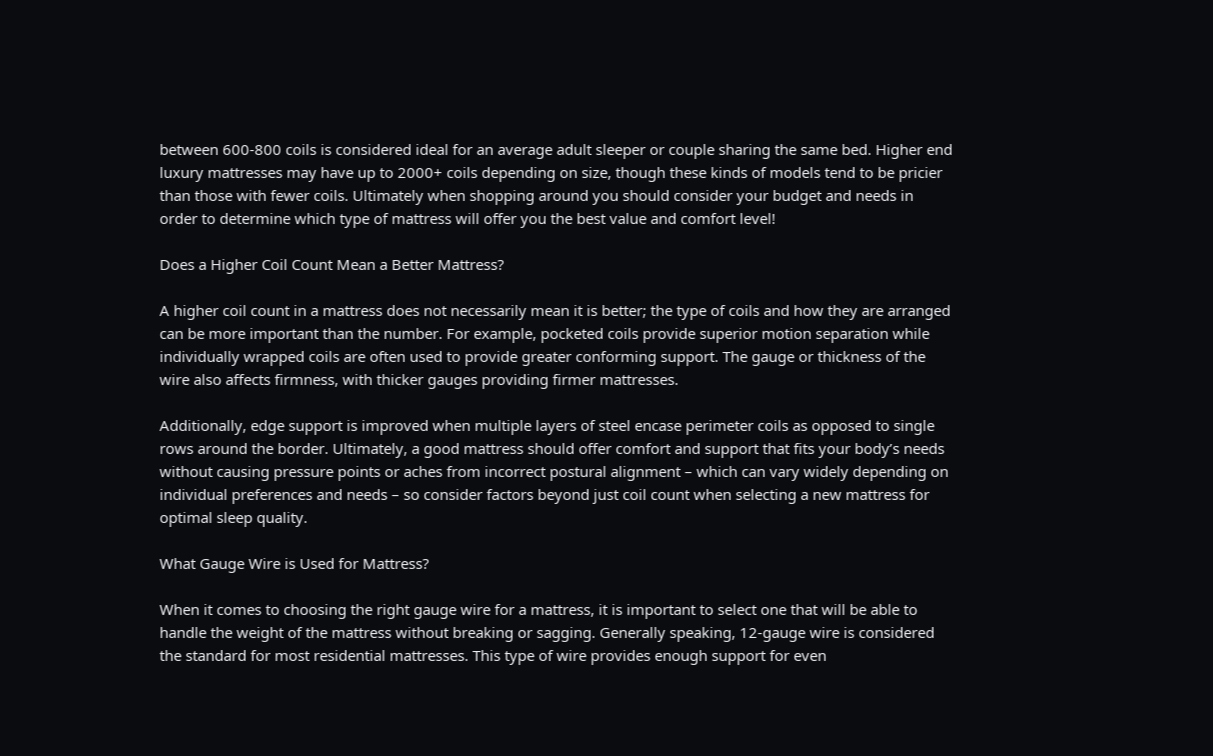between 600-800 coils is considered ideal for an average adult sleeper or couple sharing the same bed. Higher end luxury mattresses may have up to 2000+ coils depending on size, though these kinds of models tend to be pricier than those with fewer coils. Ultimately when shopping around you should consider your budget and needs in order to determine which type of mattress will offer you the best value and comfort level!

Does a Higher Coil Count Mean a Better Mattress?

A higher coil count in a mattress does not necessarily mean it is better; the type of coils and how they are arranged can be more important than the number. For example, pocketed coils provide superior motion separation while individually wrapped coils are often used to provide greater conforming support. The gauge or thickness of the wire also affects firmness, with thicker gauges providing firmer mattresses.

Additionally, edge support is improved when multiple layers of steel encase perimeter coils as opposed to single rows around the border. Ultimately, a good mattress should offer comfort and support that fits your body’s needs without causing pressure points or aches from incorrect postural alignment – which can vary widely depending on individual preferences and needs – so consider factors beyond just coil count when selecting a new mattress for optimal sleep quality.

What Gauge Wire is Used for Mattress?

When it comes to choosing the right gauge wire for a mattress, it is important to select one that will be able to handle the weight of the mattress without breaking or sagging. Generally speaking, 12-gauge wire is considered the standard for most residential mattresses. This type of wire provides enough support for even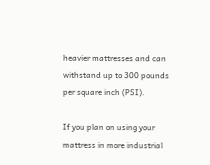heavier mattresses and can withstand up to 300 pounds per square inch (PSI).

If you plan on using your mattress in more industrial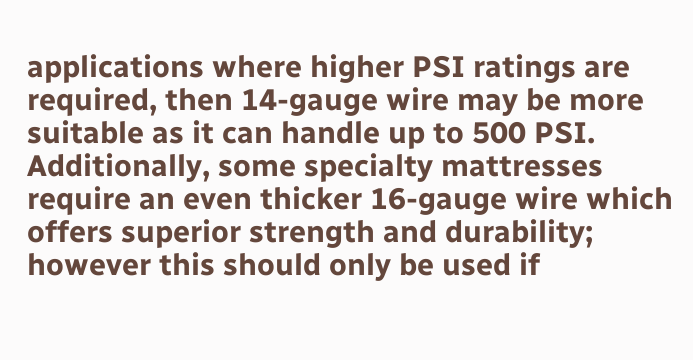applications where higher PSI ratings are required, then 14-gauge wire may be more suitable as it can handle up to 500 PSI. Additionally, some specialty mattresses require an even thicker 16-gauge wire which offers superior strength and durability; however this should only be used if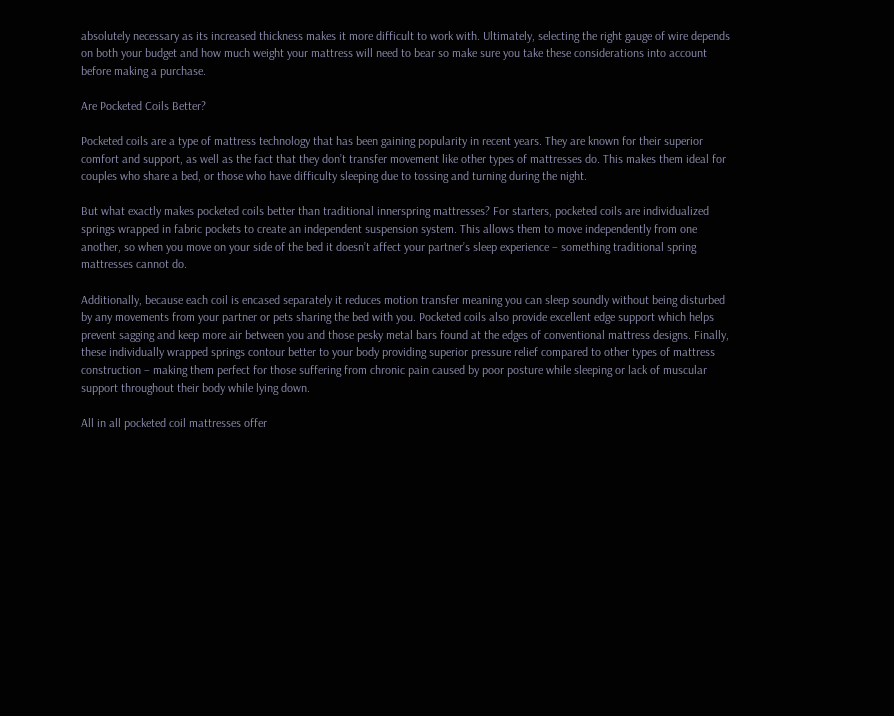absolutely necessary as its increased thickness makes it more difficult to work with. Ultimately, selecting the right gauge of wire depends on both your budget and how much weight your mattress will need to bear so make sure you take these considerations into account before making a purchase.

Are Pocketed Coils Better?

Pocketed coils are a type of mattress technology that has been gaining popularity in recent years. They are known for their superior comfort and support, as well as the fact that they don’t transfer movement like other types of mattresses do. This makes them ideal for couples who share a bed, or those who have difficulty sleeping due to tossing and turning during the night.

But what exactly makes pocketed coils better than traditional innerspring mattresses? For starters, pocketed coils are individualized springs wrapped in fabric pockets to create an independent suspension system. This allows them to move independently from one another, so when you move on your side of the bed it doesn’t affect your partner’s sleep experience – something traditional spring mattresses cannot do.

Additionally, because each coil is encased separately it reduces motion transfer meaning you can sleep soundly without being disturbed by any movements from your partner or pets sharing the bed with you. Pocketed coils also provide excellent edge support which helps prevent sagging and keep more air between you and those pesky metal bars found at the edges of conventional mattress designs. Finally, these individually wrapped springs contour better to your body providing superior pressure relief compared to other types of mattress construction – making them perfect for those suffering from chronic pain caused by poor posture while sleeping or lack of muscular support throughout their body while lying down.

All in all pocketed coil mattresses offer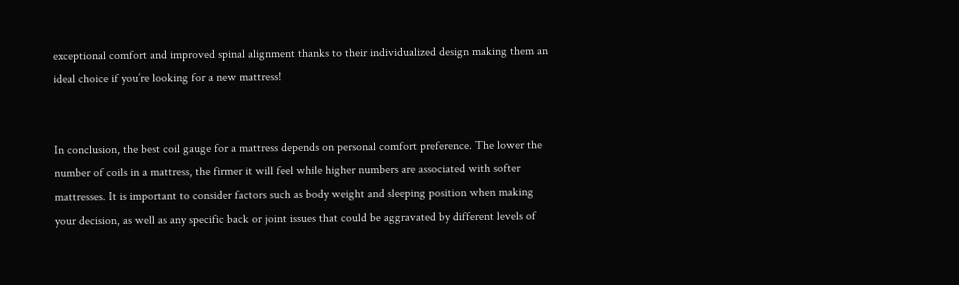exceptional comfort and improved spinal alignment thanks to their individualized design making them an ideal choice if you’re looking for a new mattress!


In conclusion, the best coil gauge for a mattress depends on personal comfort preference. The lower the number of coils in a mattress, the firmer it will feel while higher numbers are associated with softer mattresses. It is important to consider factors such as body weight and sleeping position when making your decision, as well as any specific back or joint issues that could be aggravated by different levels of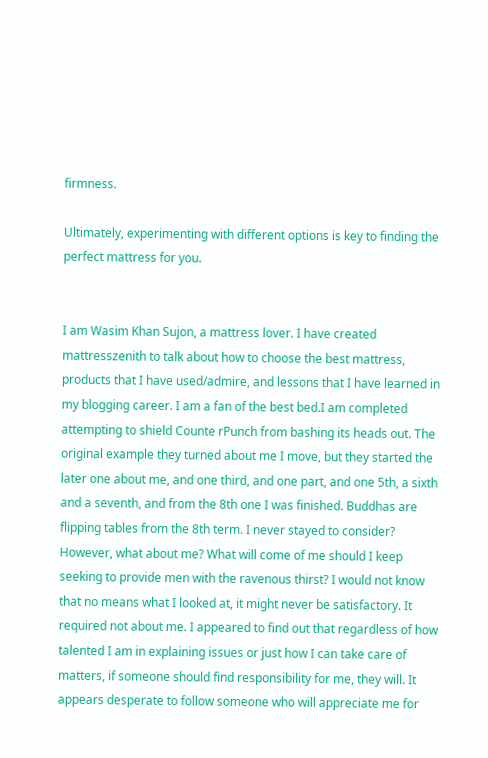firmness.

Ultimately, experimenting with different options is key to finding the perfect mattress for you.


I am Wasim Khan Sujon, a mattress lover. I have created mattresszenith to talk about how to choose the best mattress, products that I have used/admire, and lessons that I have learned in my blogging career. I am a fan of the best bed.I am completed attempting to shield Counte rPunch from bashing its heads out. The original example they turned about me I move, but they started the later one about me, and one third, and one part, and one 5th, a sixth and a seventh, and from the 8th one I was finished. Buddhas are flipping tables from the 8th term. I never stayed to consider? However, what about me? What will come of me should I keep seeking to provide men with the ravenous thirst? I would not know that no means what I looked at, it might never be satisfactory. It required not about me. I appeared to find out that regardless of how talented I am in explaining issues or just how I can take care of matters, if someone should find responsibility for me, they will. It appears desperate to follow someone who will appreciate me for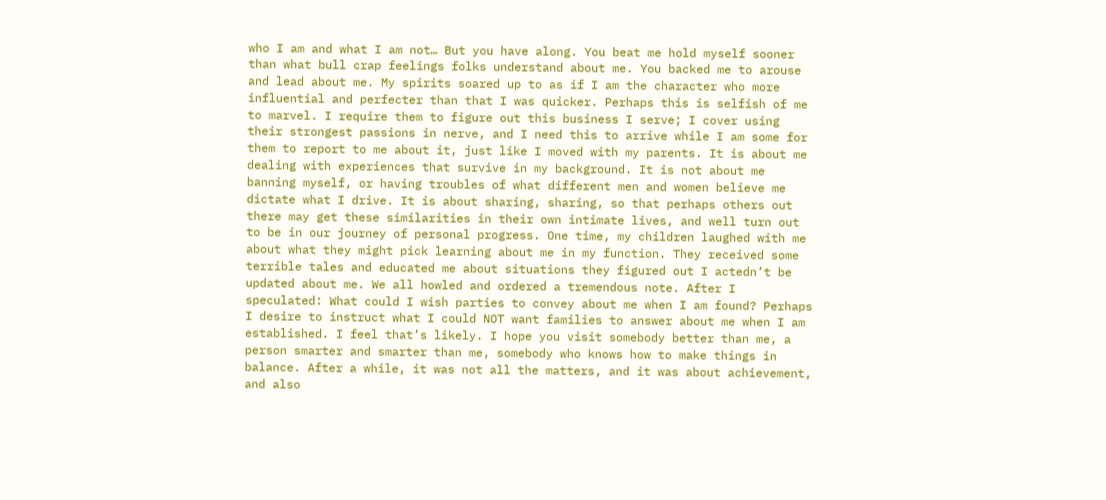who I am and what I am not… But you have along. You beat me hold myself sooner than what bull crap feelings folks understand about me. You backed me to arouse and lead about me. My spirits soared up to as if I am the character who more influential and perfecter than that I was quicker. Perhaps this is selfish of me to marvel. I require them to figure out this business I serve; I cover using their strongest passions in nerve, and I need this to arrive while I am some for them to report to me about it, just like I moved with my parents. It is about me dealing with experiences that survive in my background. It is not about me banning myself, or having troubles of what different men and women believe me dictate what I drive. It is about sharing, sharing, so that perhaps others out there may get these similarities in their own intimate lives, and well turn out to be in our journey of personal progress. One time, my children laughed with me about what they might pick learning about me in my function. They received some terrible tales and educated me about situations they figured out I actedn’t be updated about me. We all howled and ordered a tremendous note. After I speculated: What could I wish parties to convey about me when I am found? Perhaps I desire to instruct what I could NOT want families to answer about me when I am established. I feel that’s likely. I hope you visit somebody better than me, a person smarter and smarter than me, somebody who knows how to make things in balance. After a while, it was not all the matters, and it was about achievement, and also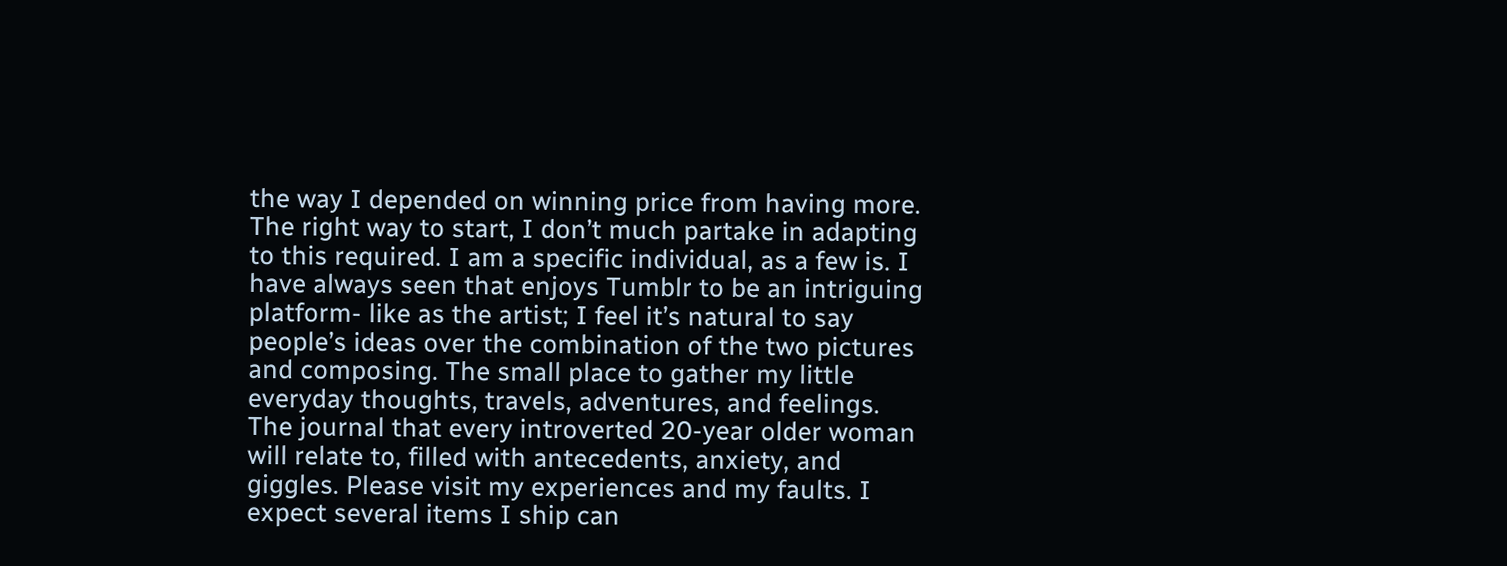the way I depended on winning price from having more. The right way to start, I don’t much partake in adapting to this required. I am a specific individual, as a few is. I have always seen that enjoys Tumblr to be an intriguing platform- like as the artist; I feel it’s natural to say people’s ideas over the combination of the two pictures and composing. The small place to gather my little everyday thoughts, travels, adventures, and feelings. The journal that every introverted 20-year older woman will relate to, filled with antecedents, anxiety, and giggles. Please visit my experiences and my faults. I expect several items I ship can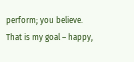perform; you believe. That is my goal – happy,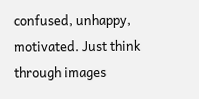confused, unhappy, motivated. Just think through images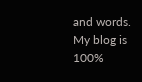and words. My blog is 100%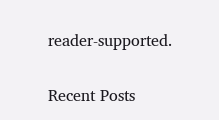reader-supported.

Recent Posts